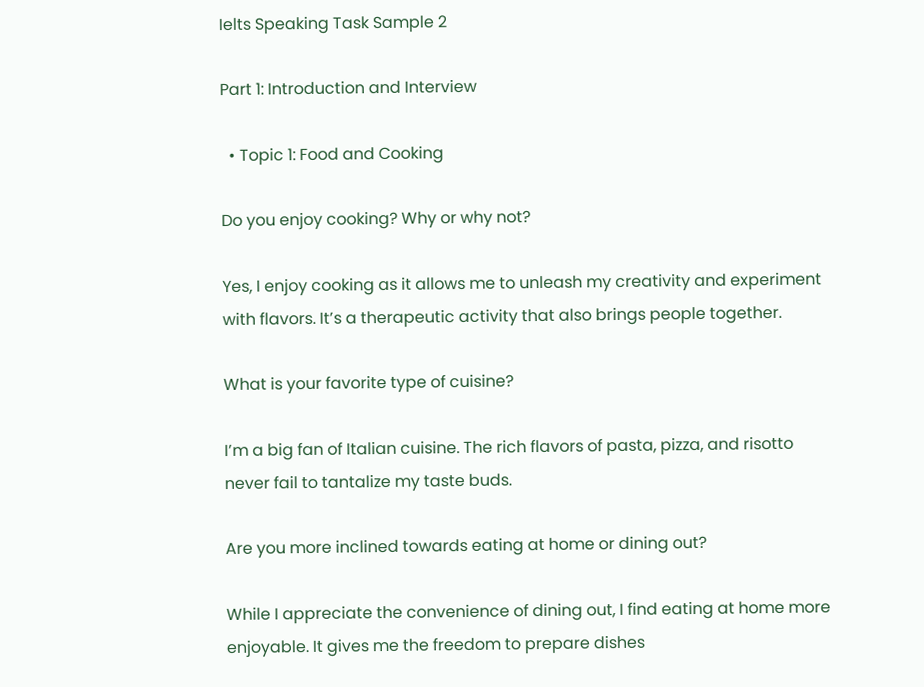Ielts Speaking Task Sample 2

Part 1: Introduction and Interview

  • Topic 1: Food and Cooking

Do you enjoy cooking? Why or why not?

Yes, I enjoy cooking as it allows me to unleash my creativity and experiment with flavors. It’s a therapeutic activity that also brings people together.

What is your favorite type of cuisine?

I’m a big fan of Italian cuisine. The rich flavors of pasta, pizza, and risotto never fail to tantalize my taste buds.

Are you more inclined towards eating at home or dining out?

While I appreciate the convenience of dining out, I find eating at home more enjoyable. It gives me the freedom to prepare dishes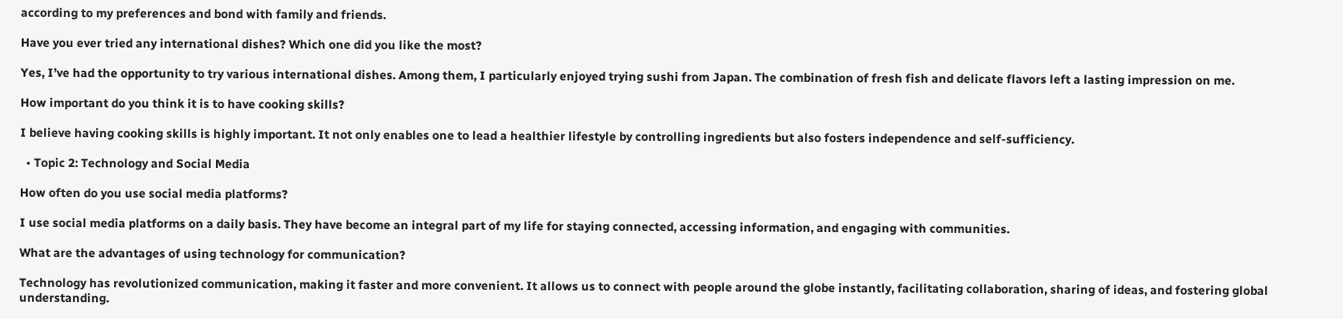according to my preferences and bond with family and friends.

Have you ever tried any international dishes? Which one did you like the most?

Yes, I’ve had the opportunity to try various international dishes. Among them, I particularly enjoyed trying sushi from Japan. The combination of fresh fish and delicate flavors left a lasting impression on me.

How important do you think it is to have cooking skills?

I believe having cooking skills is highly important. It not only enables one to lead a healthier lifestyle by controlling ingredients but also fosters independence and self-sufficiency.

  • Topic 2: Technology and Social Media

How often do you use social media platforms?

I use social media platforms on a daily basis. They have become an integral part of my life for staying connected, accessing information, and engaging with communities.

What are the advantages of using technology for communication?

Technology has revolutionized communication, making it faster and more convenient. It allows us to connect with people around the globe instantly, facilitating collaboration, sharing of ideas, and fostering global understanding.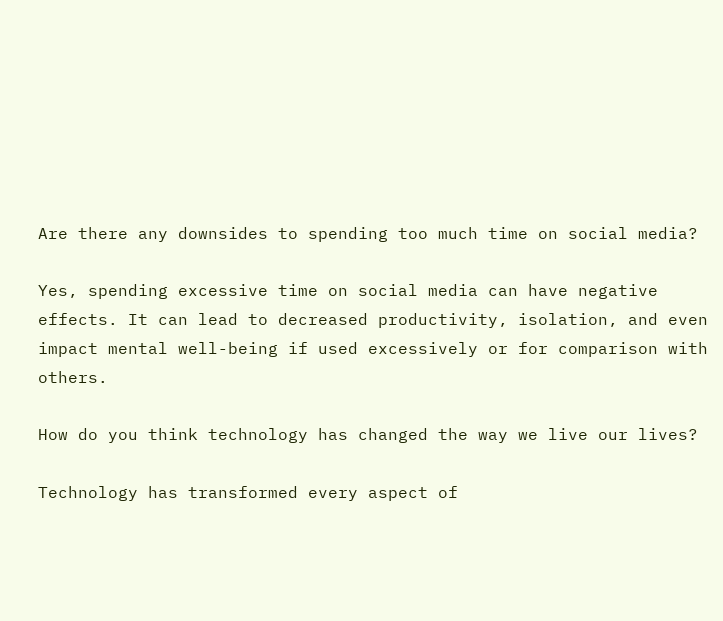Are there any downsides to spending too much time on social media?

Yes, spending excessive time on social media can have negative effects. It can lead to decreased productivity, isolation, and even impact mental well-being if used excessively or for comparison with others.

How do you think technology has changed the way we live our lives?

Technology has transformed every aspect of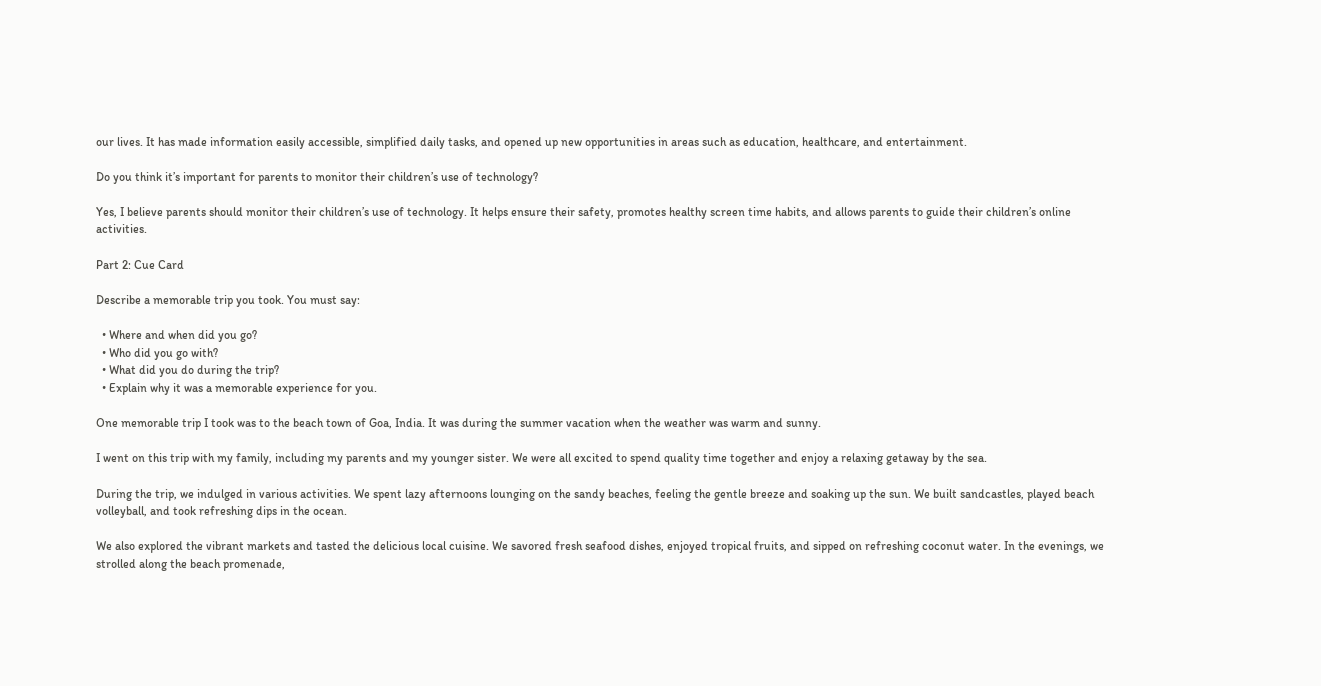our lives. It has made information easily accessible, simplified daily tasks, and opened up new opportunities in areas such as education, healthcare, and entertainment.

Do you think it’s important for parents to monitor their children’s use of technology?

Yes, I believe parents should monitor their children’s use of technology. It helps ensure their safety, promotes healthy screen time habits, and allows parents to guide their children’s online activities.

Part 2: Cue Card

Describe a memorable trip you took. You must say:

  • Where and when did you go?
  • Who did you go with?
  • What did you do during the trip?
  • Explain why it was a memorable experience for you.

One memorable trip I took was to the beach town of Goa, India. It was during the summer vacation when the weather was warm and sunny.

I went on this trip with my family, including my parents and my younger sister. We were all excited to spend quality time together and enjoy a relaxing getaway by the sea.

During the trip, we indulged in various activities. We spent lazy afternoons lounging on the sandy beaches, feeling the gentle breeze and soaking up the sun. We built sandcastles, played beach volleyball, and took refreshing dips in the ocean.

We also explored the vibrant markets and tasted the delicious local cuisine. We savored fresh seafood dishes, enjoyed tropical fruits, and sipped on refreshing coconut water. In the evenings, we strolled along the beach promenade,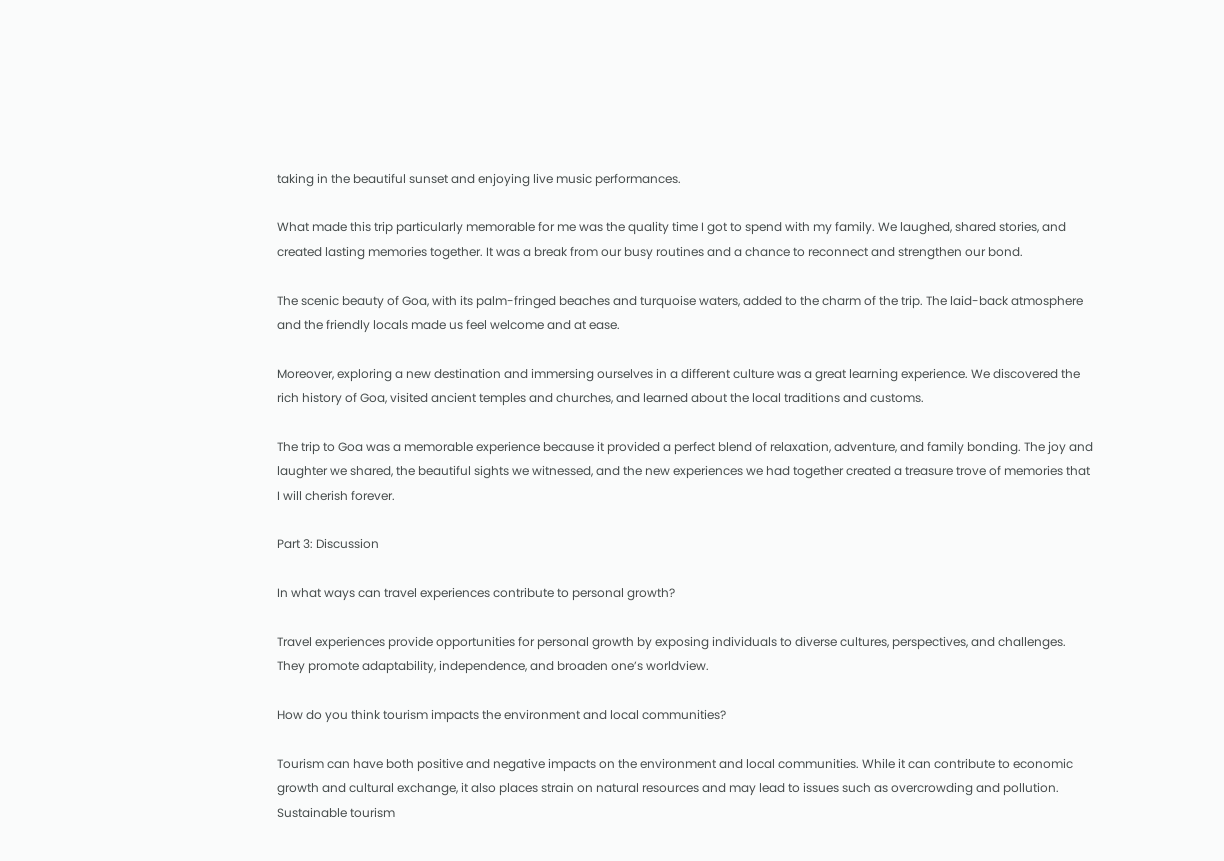taking in the beautiful sunset and enjoying live music performances.

What made this trip particularly memorable for me was the quality time I got to spend with my family. We laughed, shared stories, and created lasting memories together. It was a break from our busy routines and a chance to reconnect and strengthen our bond.

The scenic beauty of Goa, with its palm-fringed beaches and turquoise waters, added to the charm of the trip. The laid-back atmosphere and the friendly locals made us feel welcome and at ease.

Moreover, exploring a new destination and immersing ourselves in a different culture was a great learning experience. We discovered the rich history of Goa, visited ancient temples and churches, and learned about the local traditions and customs.

The trip to Goa was a memorable experience because it provided a perfect blend of relaxation, adventure, and family bonding. The joy and laughter we shared, the beautiful sights we witnessed, and the new experiences we had together created a treasure trove of memories that I will cherish forever.

Part 3: Discussion

In what ways can travel experiences contribute to personal growth?

Travel experiences provide opportunities for personal growth by exposing individuals to diverse cultures, perspectives, and challenges. They promote adaptability, independence, and broaden one’s worldview.

How do you think tourism impacts the environment and local communities?

Tourism can have both positive and negative impacts on the environment and local communities. While it can contribute to economic growth and cultural exchange, it also places strain on natural resources and may lead to issues such as overcrowding and pollution. Sustainable tourism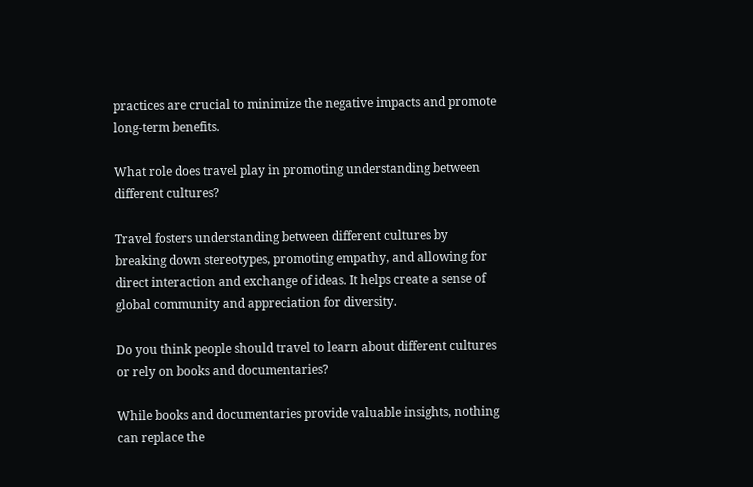practices are crucial to minimize the negative impacts and promote long-term benefits.

What role does travel play in promoting understanding between different cultures?

Travel fosters understanding between different cultures by breaking down stereotypes, promoting empathy, and allowing for direct interaction and exchange of ideas. It helps create a sense of global community and appreciation for diversity.

Do you think people should travel to learn about different cultures or rely on books and documentaries?

While books and documentaries provide valuable insights, nothing can replace the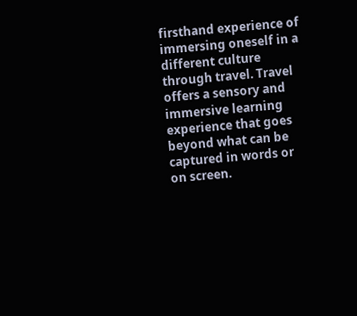firsthand experience of immersing oneself in a different culture through travel. Travel offers a sensory and immersive learning experience that goes beyond what can be captured in words or on screen.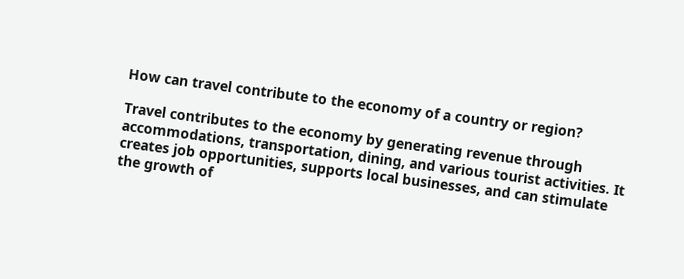How can travel contribute to the economy of a country or region?

Travel contributes to the economy by generating revenue through accommodations, transportation, dining, and various tourist activities. It creates job opportunities, supports local businesses, and can stimulate the growth of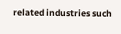related industries such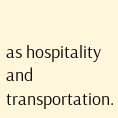as hospitality and transportation.